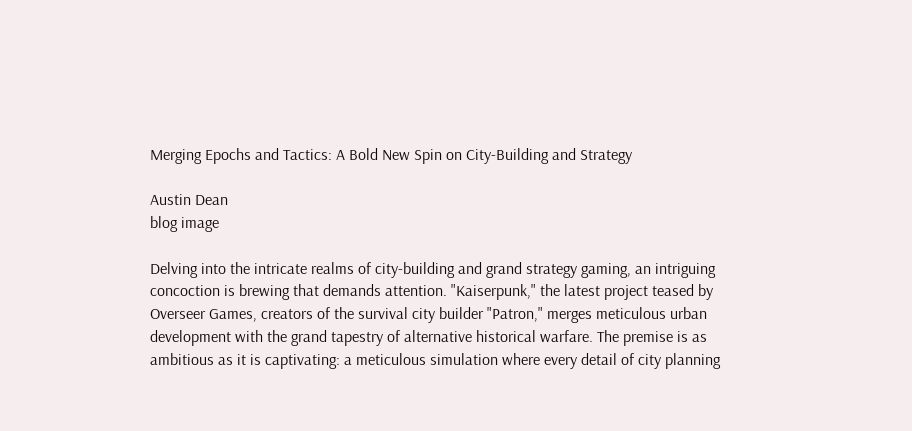Merging Epochs and Tactics: A Bold New Spin on City-Building and Strategy

Austin Dean
blog image

Delving into the intricate realms of city-building and grand strategy gaming, an intriguing concoction is brewing that demands attention. "Kaiserpunk," the latest project teased by Overseer Games, creators of the survival city builder "Patron," merges meticulous urban development with the grand tapestry of alternative historical warfare. The premise is as ambitious as it is captivating: a meticulous simulation where every detail of city planning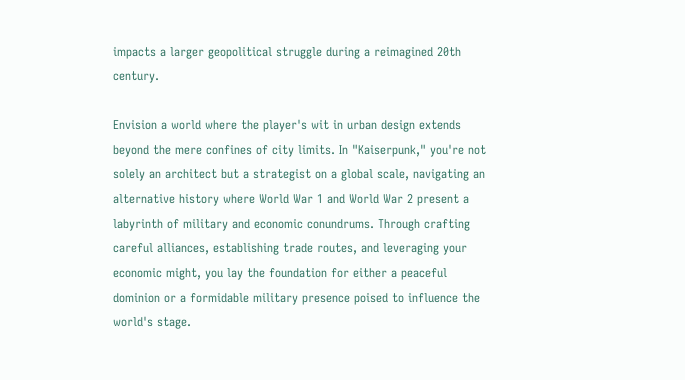impacts a larger geopolitical struggle during a reimagined 20th century.

Envision a world where the player's wit in urban design extends beyond the mere confines of city limits. In "Kaiserpunk," you're not solely an architect but a strategist on a global scale, navigating an alternative history where World War 1 and World War 2 present a labyrinth of military and economic conundrums. Through crafting careful alliances, establishing trade routes, and leveraging your economic might, you lay the foundation for either a peaceful dominion or a formidable military presence poised to influence the world's stage.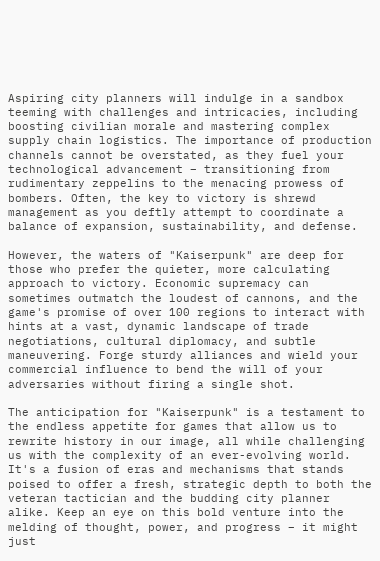Aspiring city planners will indulge in a sandbox teeming with challenges and intricacies, including boosting civilian morale and mastering complex supply chain logistics. The importance of production channels cannot be overstated, as they fuel your technological advancement – transitioning from rudimentary zeppelins to the menacing prowess of bombers. Often, the key to victory is shrewd management as you deftly attempt to coordinate a balance of expansion, sustainability, and defense.

However, the waters of "Kaiserpunk" are deep for those who prefer the quieter, more calculating approach to victory. Economic supremacy can sometimes outmatch the loudest of cannons, and the game's promise of over 100 regions to interact with hints at a vast, dynamic landscape of trade negotiations, cultural diplomacy, and subtle maneuvering. Forge sturdy alliances and wield your commercial influence to bend the will of your adversaries without firing a single shot.

The anticipation for "Kaiserpunk" is a testament to the endless appetite for games that allow us to rewrite history in our image, all while challenging us with the complexity of an ever-evolving world. It's a fusion of eras and mechanisms that stands poised to offer a fresh, strategic depth to both the veteran tactician and the budding city planner alike. Keep an eye on this bold venture into the melding of thought, power, and progress – it might just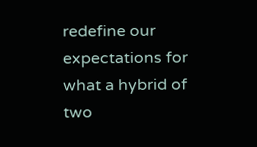redefine our expectations for what a hybrid of two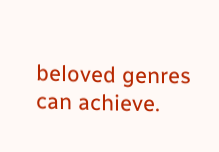beloved genres can achieve.